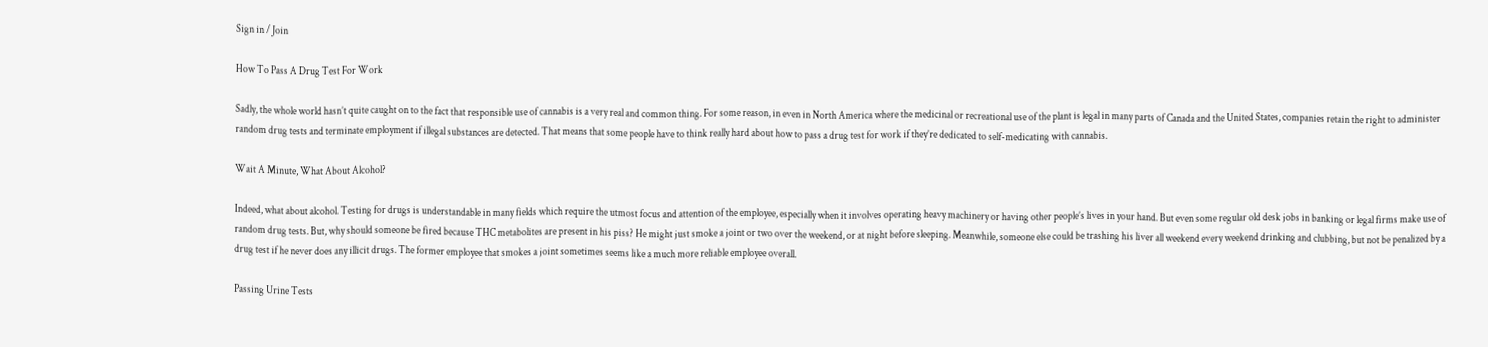Sign in / Join

How To Pass A Drug Test For Work

Sadly, the whole world hasn’t quite caught on to the fact that responsible use of cannabis is a very real and common thing. For some reason, in even in North America where the medicinal or recreational use of the plant is legal in many parts of Canada and the United States, companies retain the right to administer random drug tests and terminate employment if illegal substances are detected. That means that some people have to think really hard about how to pass a drug test for work if they’re dedicated to self-medicating with cannabis.

Wait A Minute, What About Alcohol?

Indeed, what about alcohol. Testing for drugs is understandable in many fields which require the utmost focus and attention of the employee, especially when it involves operating heavy machinery or having other people’s lives in your hand. But even some regular old desk jobs in banking or legal firms make use of random drug tests. But, why should someone be fired because THC metabolites are present in his piss? He might just smoke a joint or two over the weekend, or at night before sleeping. Meanwhile, someone else could be trashing his liver all weekend every weekend drinking and clubbing, but not be penalized by a drug test if he never does any illicit drugs. The former employee that smokes a joint sometimes seems like a much more reliable employee overall.

Passing Urine Tests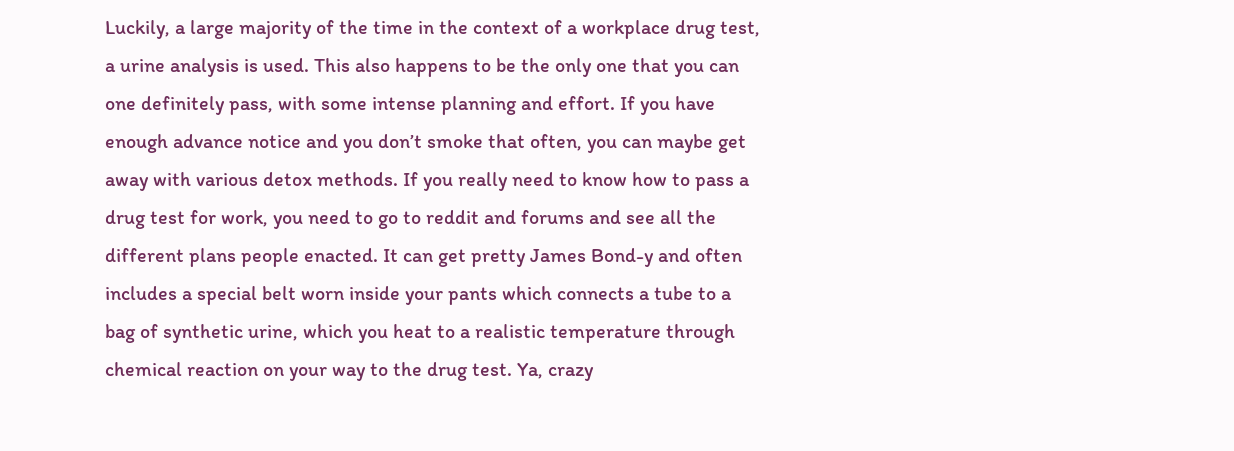Luckily, a large majority of the time in the context of a workplace drug test, a urine analysis is used. This also happens to be the only one that you can one definitely pass, with some intense planning and effort. If you have enough advance notice and you don’t smoke that often, you can maybe get away with various detox methods. If you really need to know how to pass a drug test for work, you need to go to reddit and forums and see all the different plans people enacted. It can get pretty James Bond-y and often includes a special belt worn inside your pants which connects a tube to a bag of synthetic urine, which you heat to a realistic temperature through chemical reaction on your way to the drug test. Ya, crazy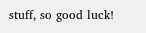stuff, so good luck!